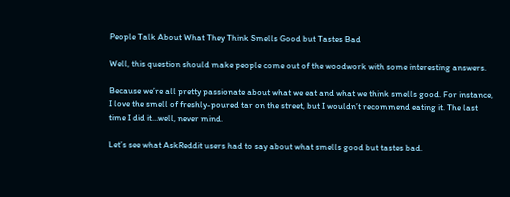People Talk About What They Think Smells Good but Tastes Bad

Well, this question should make people come out of the woodwork with some interesting answers.

Because we’re all pretty passionate about what we eat and what we think smells good. For instance, I love the smell of freshly-poured tar on the street, but I wouldn’t recommend eating it. The last time I did it…well, never mind.

Let’s see what AskReddit users had to say about what smells good but tastes bad.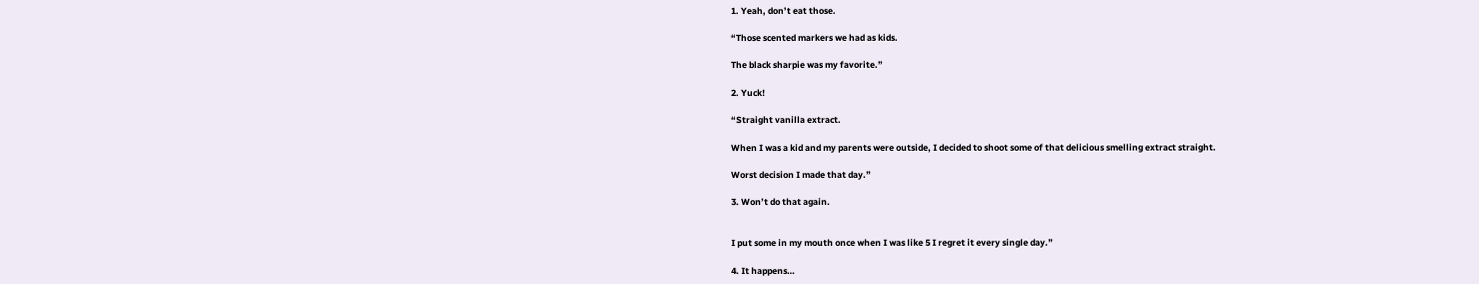1. Yeah, don’t eat those.

“Those scented markers we had as kids.

The black sharpie was my favorite.”

2. Yuck!

“Straight vanilla extract.

When I was a kid and my parents were outside, I decided to shoot some of that delicious smelling extract straight.

Worst decision I made that day.”

3. Won’t do that again.


I put some in my mouth once when I was like 5 I regret it every single day.”

4. It happens…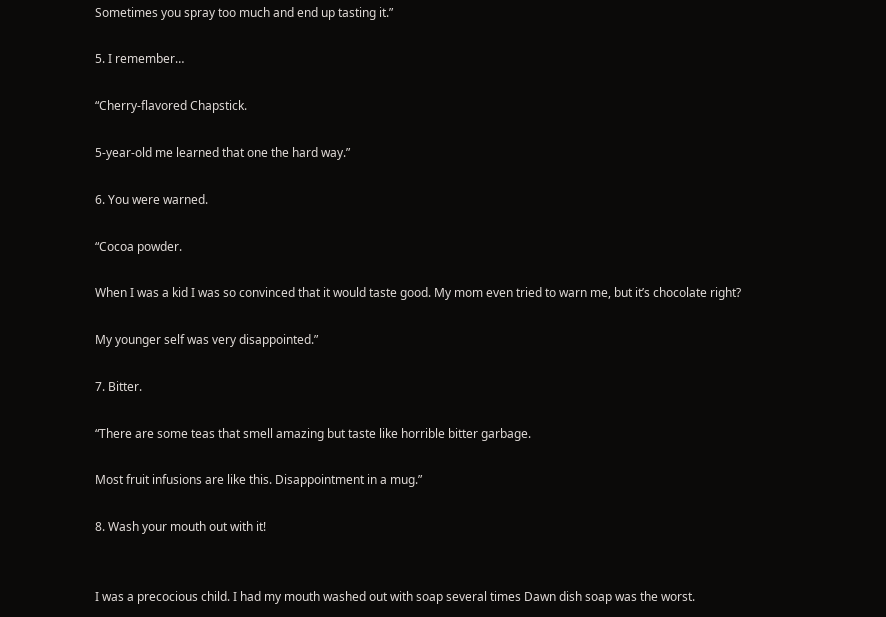Sometimes you spray too much and end up tasting it.”

5. I remember…

“Cherry-flavored Chapstick.

5-year-old me learned that one the hard way.”

6. You were warned.

“Cocoa powder.

When I was a kid I was so convinced that it would taste good. My mom even tried to warn me, but it’s chocolate right?

My younger self was very disappointed.”

7. Bitter.

“There are some teas that smell amazing but taste like horrible bitter garbage.

Most fruit infusions are like this. Disappointment in a mug.”

8. Wash your mouth out with it!


I was a precocious child. I had my mouth washed out with soap several times Dawn dish soap was the worst.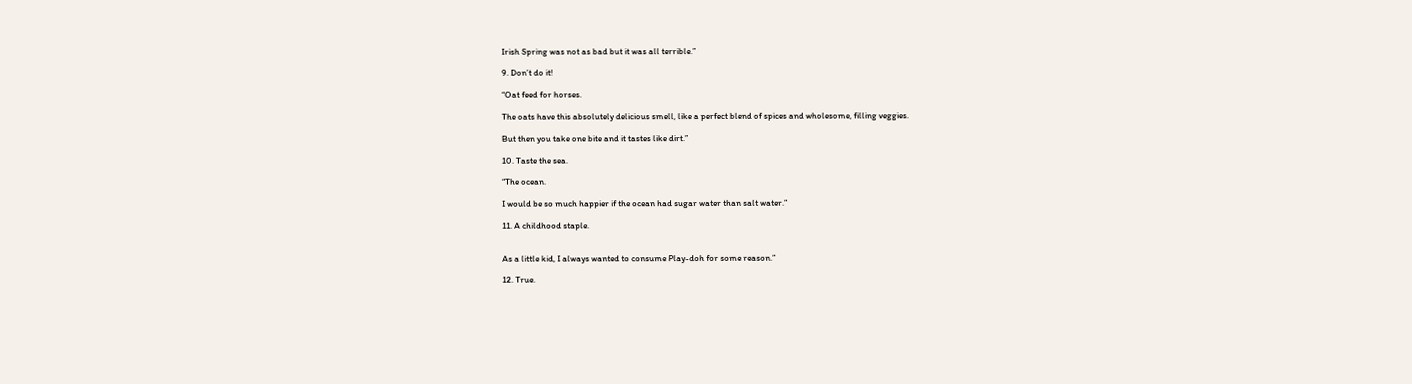Irish Spring was not as bad but it was all terrible.”

9. Don’t do it!

“Oat feed for horses.

The oats have this absolutely delicious smell, like a perfect blend of spices and wholesome, filling veggies.

But then you take one bite and it tastes like dirt.”

10. Taste the sea.

“The ocean.

I would be so much happier if the ocean had sugar water than salt water.”

11. A childhood staple.


As a little kid, I always wanted to consume Play-doh for some reason.”

12. True.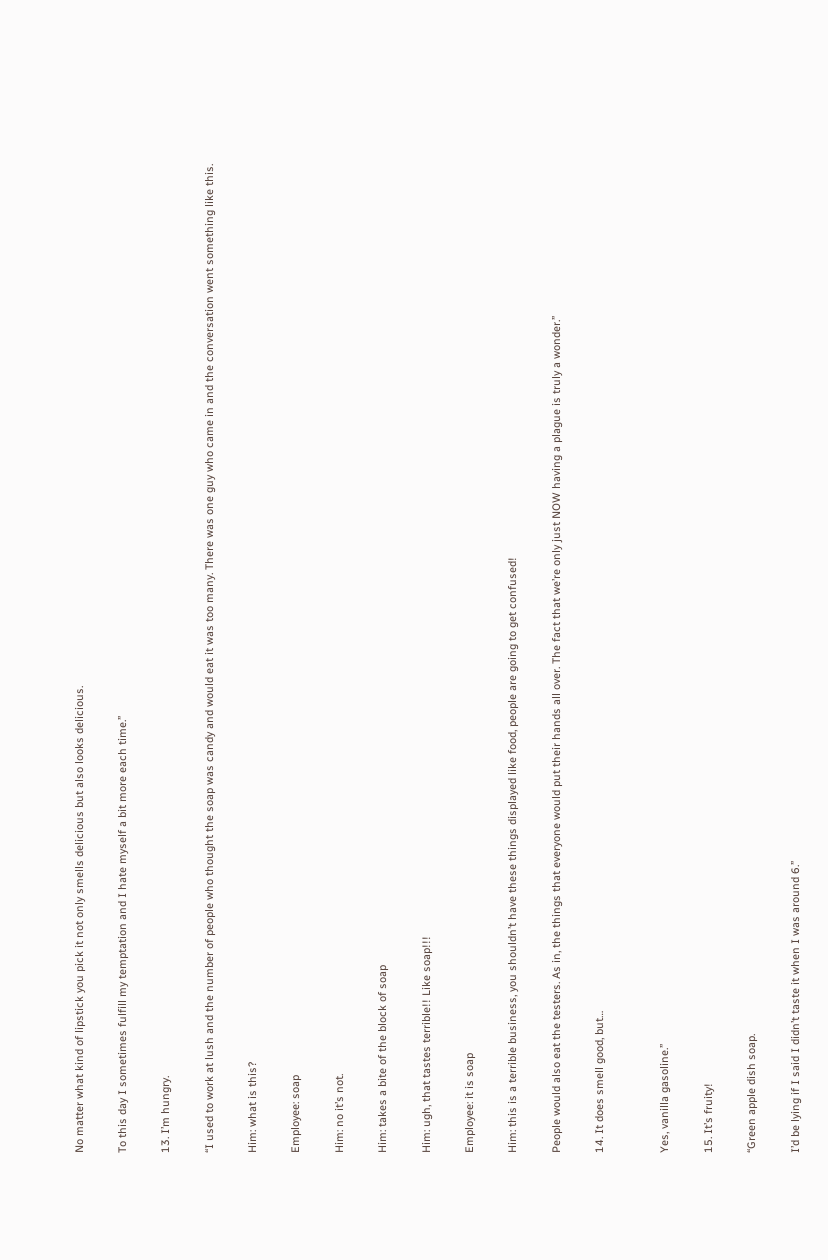No matter what kind of lipstick you pick it not only smells delicious but also looks delicious.

To this day I sometimes fulfill my temptation and I hate myself a bit more each time.”

13. I’m hungry.

“I used to work at lush and the number of people who thought the soap was candy and would eat it was too many. There was one guy who came in and the conversation went something like this.

Him: what is this?

Employee: soap

Him: no it’s not.

Him: takes a bite of the block of soap

Him: ugh, that tastes terrible!! Like soap!!!

Employee: it is soap

Him: this is a terrible business, you shouldn’t have these things displayed like food, people are going to get confused!

People would also eat the testers. As in, the things that everyone would put their hands all over. The fact that we’re only just NOW having a plague is truly a wonder.”

14. It does smell good, but…


Yes, vanilla gasoline.”

15. It’s fruity!

“Green apple dish soap.

I’d be lying if I said I didn’t taste it when I was around 6.”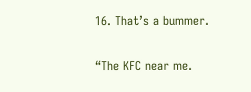16. That’s a bummer.

“The KFC near me.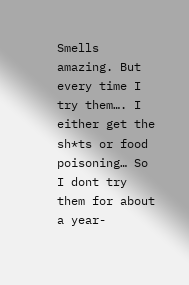Smells amazing. But every time I try them…. I either get the sh*ts or food poisoning… So I dont try them for about a year-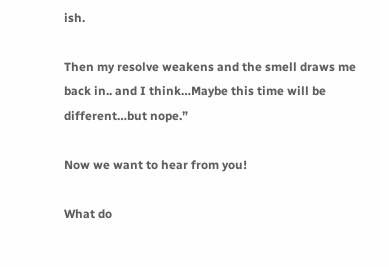ish.

Then my resolve weakens and the smell draws me back in.. and I think…Maybe this time will be different…but nope.”

Now we want to hear from you!

What do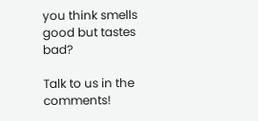you think smells good but tastes bad?

Talk to us in the comments!